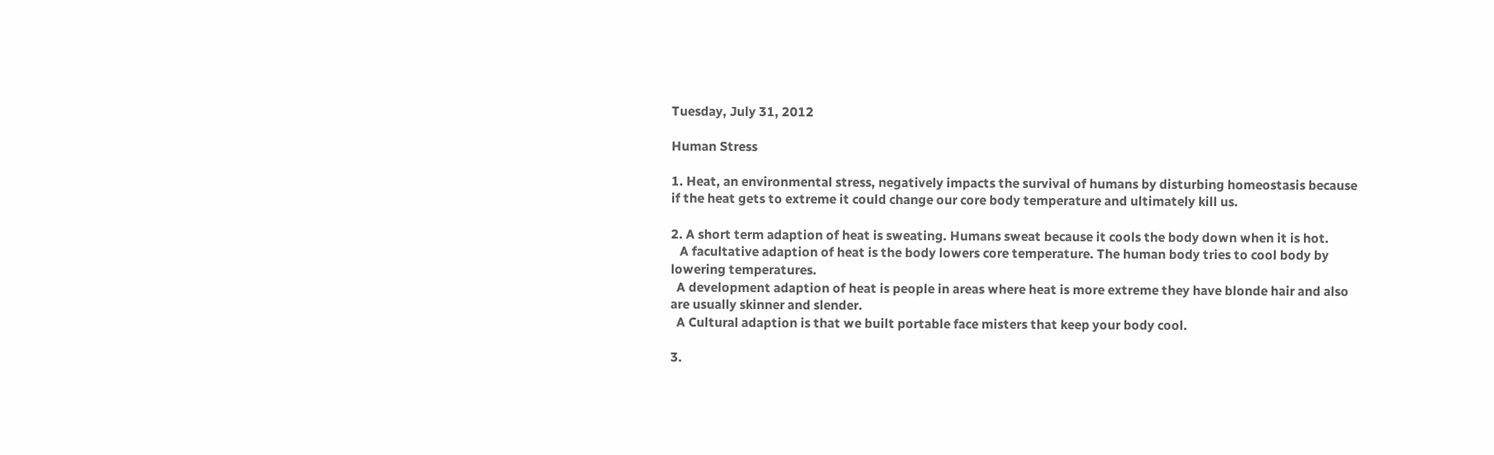Tuesday, July 31, 2012

Human Stress

1. Heat, an environmental stress, negatively impacts the survival of humans by disturbing homeostasis because if the heat gets to extreme it could change our core body temperature and ultimately kill us.

2. A short term adaption of heat is sweating. Humans sweat because it cools the body down when it is hot.
   A facultative adaption of heat is the body lowers core temperature. The human body tries to cool body by lowering temperatures.
  A development adaption of heat is people in areas where heat is more extreme they have blonde hair and also are usually skinner and slender.
  A Cultural adaption is that we built portable face misters that keep your body cool.

3.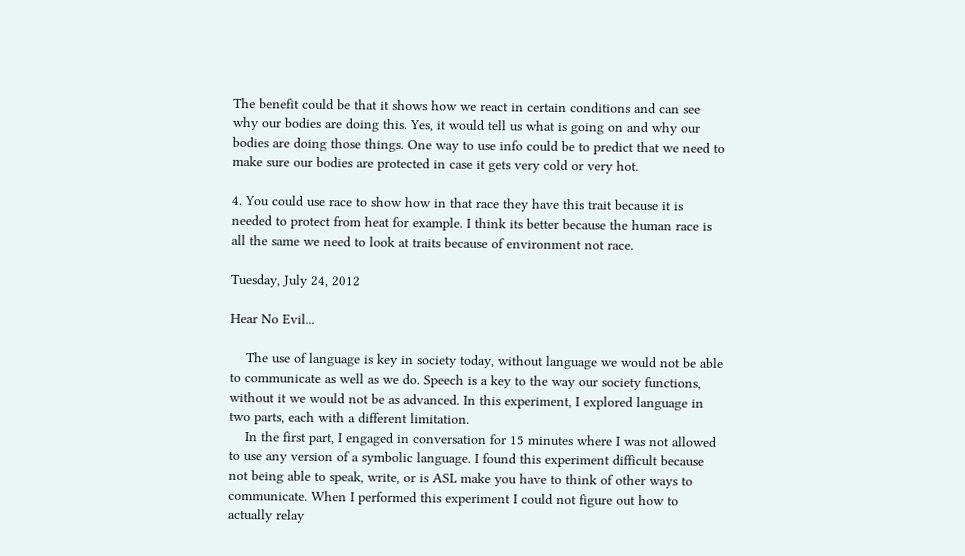The benefit could be that it shows how we react in certain conditions and can see why our bodies are doing this. Yes, it would tell us what is going on and why our bodies are doing those things. One way to use info could be to predict that we need to make sure our bodies are protected in case it gets very cold or very hot.

4. You could use race to show how in that race they have this trait because it is needed to protect from heat for example. I think its better because the human race is all the same we need to look at traits because of environment not race.

Tuesday, July 24, 2012

Hear No Evil...

    The use of language is key in society today, without language we would not be able to communicate as well as we do. Speech is a key to the way our society functions, without it we would not be as advanced. In this experiment, I explored language in two parts, each with a different limitation.
    In the first part, I engaged in conversation for 15 minutes where I was not allowed to use any version of a symbolic language. I found this experiment difficult because not being able to speak, write, or is ASL make you have to think of other ways to communicate. When I performed this experiment I could not figure out how to actually relay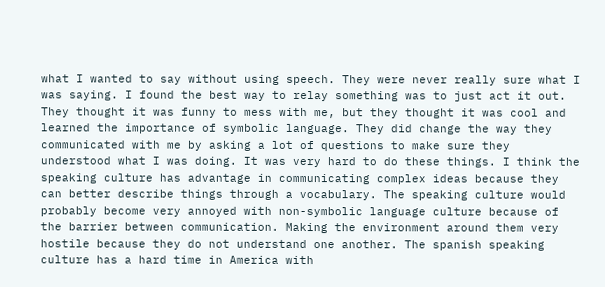what I wanted to say without using speech. They were never really sure what I was saying. I found the best way to relay something was to just act it out. They thought it was funny to mess with me, but they thought it was cool and learned the importance of symbolic language. They did change the way they communicated with me by asking a lot of questions to make sure they understood what I was doing. It was very hard to do these things. I think the speaking culture has advantage in communicating complex ideas because they can better describe things through a vocabulary. The speaking culture would probably become very annoyed with non-symbolic language culture because of the barrier between communication. Making the environment around them very hostile because they do not understand one another. The spanish speaking culture has a hard time in America with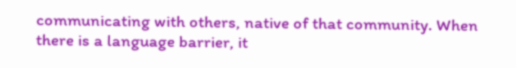communicating with others, native of that community. When there is a language barrier, it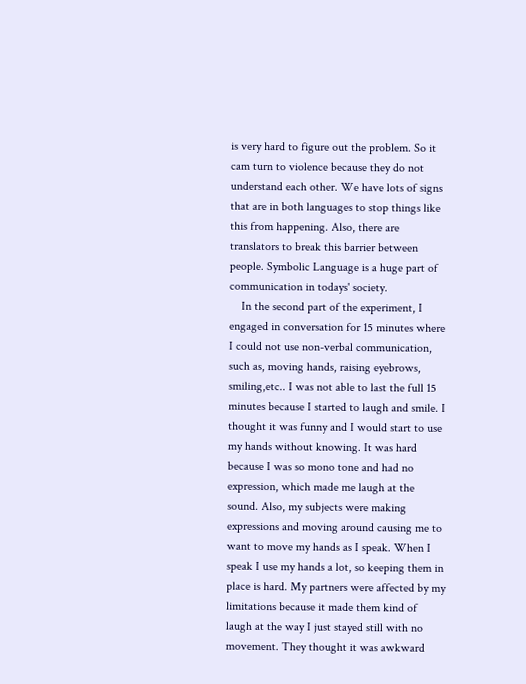is very hard to figure out the problem. So it cam turn to violence because they do not understand each other. We have lots of signs that are in both languages to stop things like this from happening. Also, there are translators to break this barrier between people. Symbolic Language is a huge part of communication in todays' society.
    In the second part of the experiment, I engaged in conversation for 15 minutes where I could not use non-verbal communication, such as, moving hands, raising eyebrows, smiling,etc.. I was not able to last the full 15 minutes because I started to laugh and smile. I thought it was funny and I would start to use my hands without knowing. It was hard because I was so mono tone and had no expression, which made me laugh at the sound. Also, my subjects were making expressions and moving around causing me to want to move my hands as I speak. When I speak I use my hands a lot, so keeping them in place is hard. My partners were affected by my limitations because it made them kind of laugh at the way I just stayed still with no movement. They thought it was awkward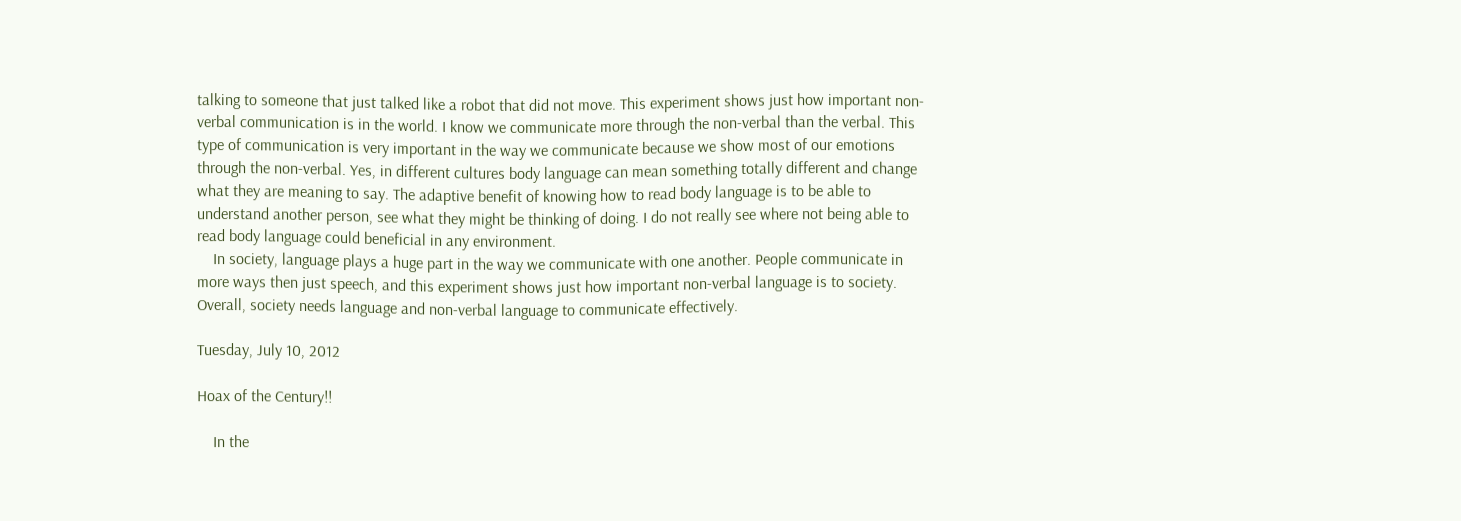talking to someone that just talked like a robot that did not move. This experiment shows just how important non-verbal communication is in the world. I know we communicate more through the non-verbal than the verbal. This type of communication is very important in the way we communicate because we show most of our emotions through the non-verbal. Yes, in different cultures body language can mean something totally different and change what they are meaning to say. The adaptive benefit of knowing how to read body language is to be able to understand another person, see what they might be thinking of doing. I do not really see where not being able to read body language could beneficial in any environment.
    In society, language plays a huge part in the way we communicate with one another. People communicate in more ways then just speech, and this experiment shows just how important non-verbal language is to society. Overall, society needs language and non-verbal language to communicate effectively.

Tuesday, July 10, 2012

Hoax of the Century!!

    In the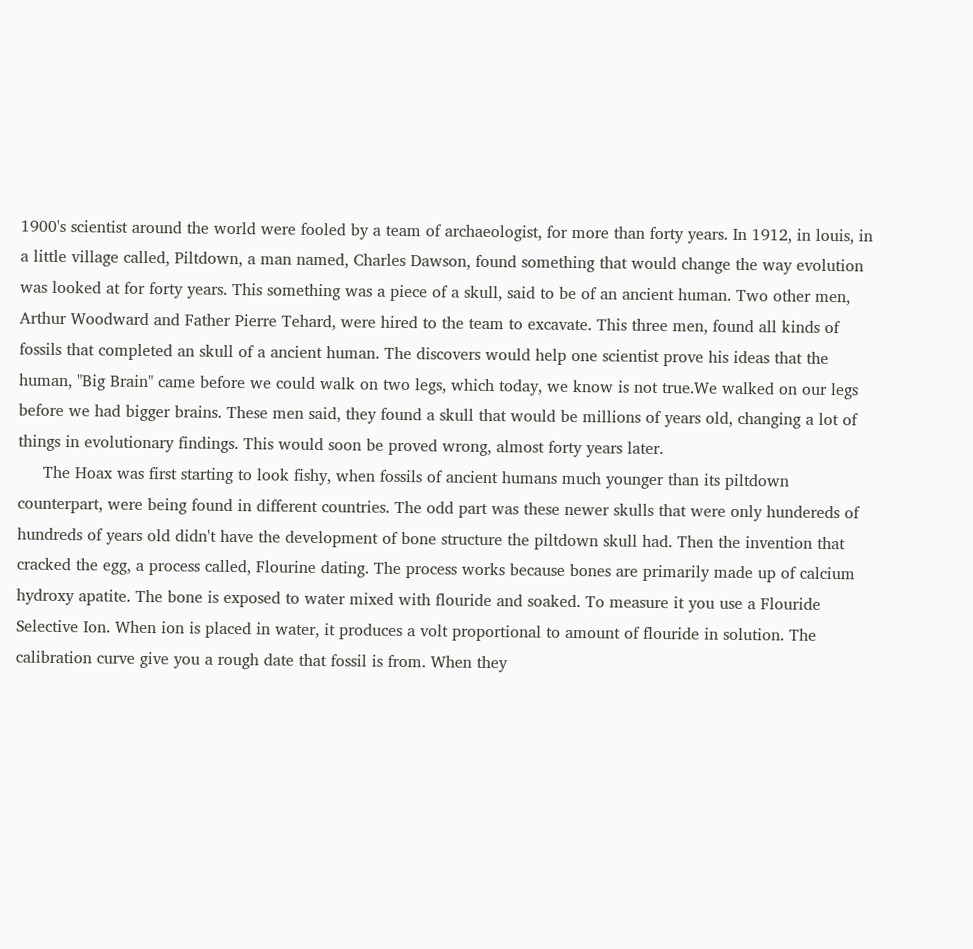1900's scientist around the world were fooled by a team of archaeologist, for more than forty years. In 1912, in louis, in a little village called, Piltdown, a man named, Charles Dawson, found something that would change the way evolution was looked at for forty years. This something was a piece of a skull, said to be of an ancient human. Two other men, Arthur Woodward and Father Pierre Tehard, were hired to the team to excavate. This three men, found all kinds of fossils that completed an skull of a ancient human. The discovers would help one scientist prove his ideas that the human, "Big Brain" came before we could walk on two legs, which today, we know is not true.We walked on our legs before we had bigger brains. These men said, they found a skull that would be millions of years old, changing a lot of things in evolutionary findings. This would soon be proved wrong, almost forty years later.
     The Hoax was first starting to look fishy, when fossils of ancient humans much younger than its piltdown counterpart, were being found in different countries. The odd part was these newer skulls that were only hundereds of hundreds of years old didn't have the development of bone structure the piltdown skull had. Then the invention that cracked the egg, a process called, Flourine dating. The process works because bones are primarily made up of calcium hydroxy apatite. The bone is exposed to water mixed with flouride and soaked. To measure it you use a Flouride Selective Ion. When ion is placed in water, it produces a volt proportional to amount of flouride in solution. The calibration curve give you a rough date that fossil is from. When they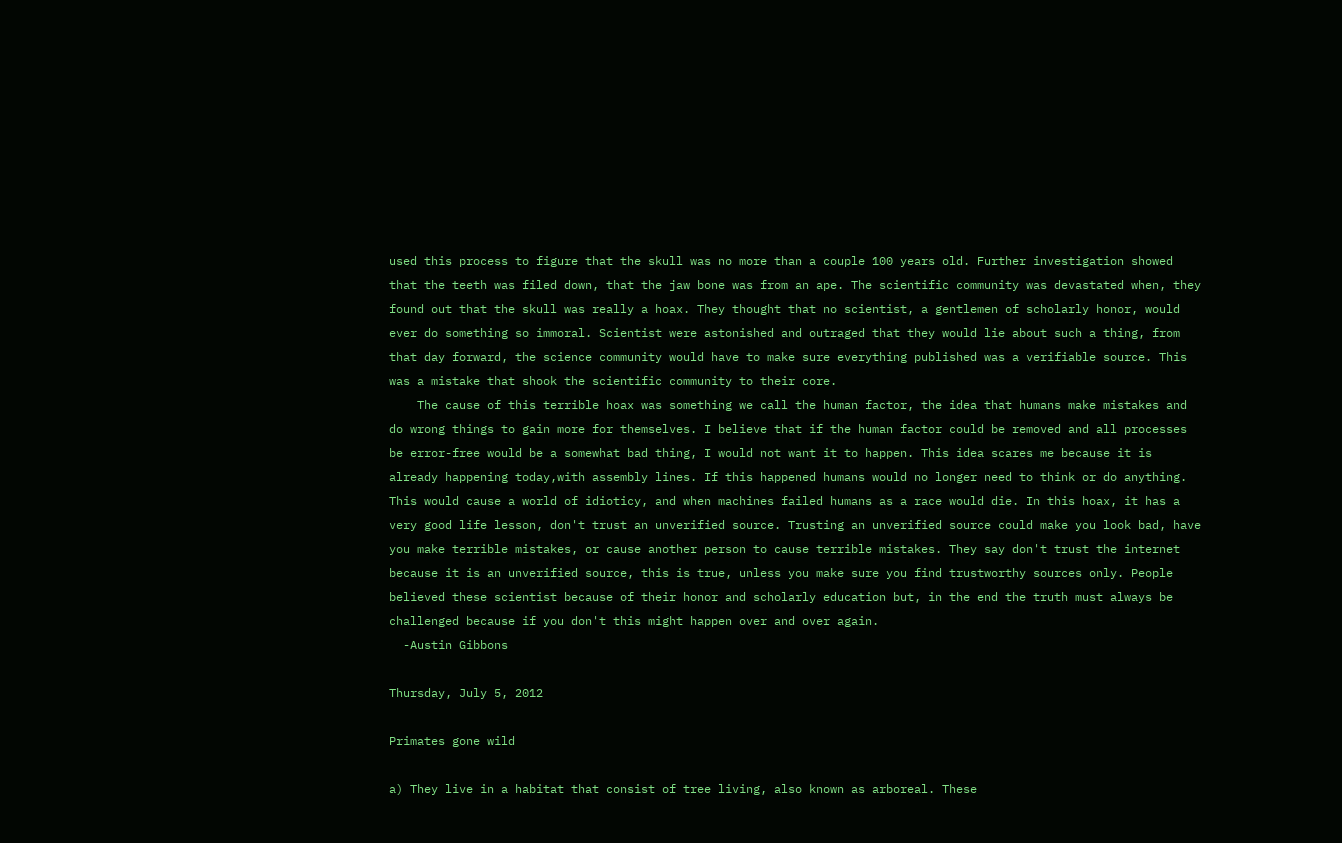used this process to figure that the skull was no more than a couple 100 years old. Further investigation showed that the teeth was filed down, that the jaw bone was from an ape. The scientific community was devastated when, they found out that the skull was really a hoax. They thought that no scientist, a gentlemen of scholarly honor, would ever do something so immoral. Scientist were astonished and outraged that they would lie about such a thing, from that day forward, the science community would have to make sure everything published was a verifiable source. This was a mistake that shook the scientific community to their core.
    The cause of this terrible hoax was something we call the human factor, the idea that humans make mistakes and do wrong things to gain more for themselves. I believe that if the human factor could be removed and all processes be error-free would be a somewhat bad thing, I would not want it to happen. This idea scares me because it is already happening today,with assembly lines. If this happened humans would no longer need to think or do anything. This would cause a world of idioticy, and when machines failed humans as a race would die. In this hoax, it has a very good life lesson, don't trust an unverified source. Trusting an unverified source could make you look bad, have you make terrible mistakes, or cause another person to cause terrible mistakes. They say don't trust the internet because it is an unverified source, this is true, unless you make sure you find trustworthy sources only. People believed these scientist because of their honor and scholarly education but, in the end the truth must always be challenged because if you don't this might happen over and over again.
  -Austin Gibbons

Thursday, July 5, 2012

Primates gone wild

a) They live in a habitat that consist of tree living, also known as arboreal. These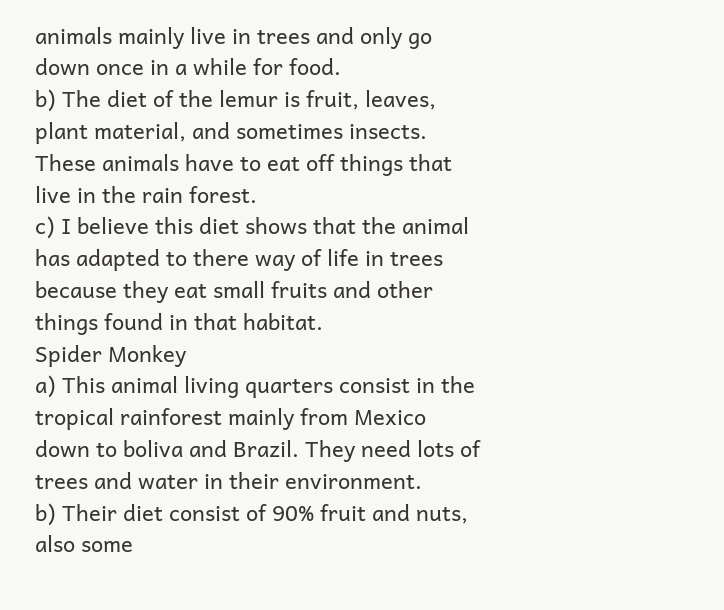animals mainly live in trees and only go down once in a while for food.
b) The diet of the lemur is fruit, leaves, plant material, and sometimes insects. These animals have to eat off things that live in the rain forest.
c) I believe this diet shows that the animal has adapted to there way of life in trees because they eat small fruits and other things found in that habitat.
Spider Monkey
a) This animal living quarters consist in the tropical rainforest mainly from Mexico down to boliva and Brazil. They need lots of trees and water in their environment.
b) Their diet consist of 90% fruit and nuts, also some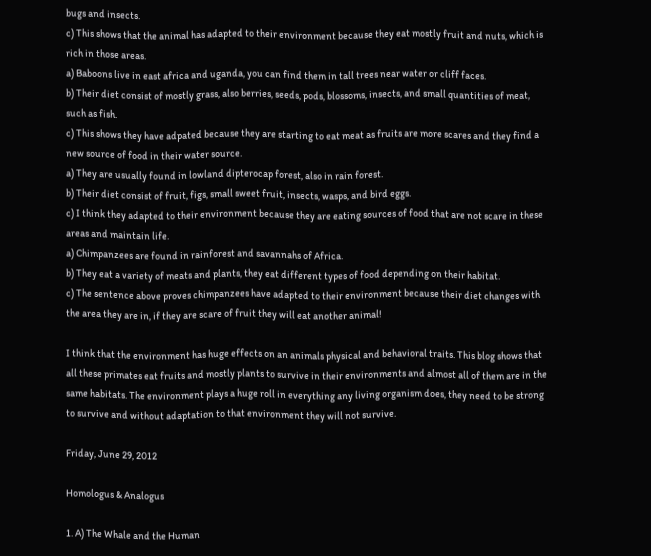bugs and insects.
c) This shows that the animal has adapted to their environment because they eat mostly fruit and nuts, which is rich in those areas.
a) Baboons live in east africa and uganda, you can find them in tall trees near water or cliff faces.
b) Their diet consist of mostly grass, also berries, seeds, pods, blossoms, insects, and small quantities of meat, such as fish.
c) This shows they have adpated because they are starting to eat meat as fruits are more scares and they find a new source of food in their water source.
a) They are usually found in lowland dipterocap forest, also in rain forest.
b) Their diet consist of fruit, figs, small sweet fruit, insects, wasps, and bird eggs.
c) I think they adapted to their environment because they are eating sources of food that are not scare in these areas and maintain life.
a) Chimpanzees are found in rainforest and savannahs of Africa.
b) They eat a variety of meats and plants, they eat different types of food depending on their habitat.
c) The sentence above proves chimpanzees have adapted to their environment because their diet changes with the area they are in, if they are scare of fruit they will eat another animal!

I think that the environment has huge effects on an animals physical and behavioral traits. This blog shows that all these primates eat fruits and mostly plants to survive in their environments and almost all of them are in the same habitats. The environment plays a huge roll in everything any living organism does, they need to be strong to survive and without adaptation to that environment they will not survive.

Friday, June 29, 2012

Homologus & Analogus

1. A) The Whale and the Human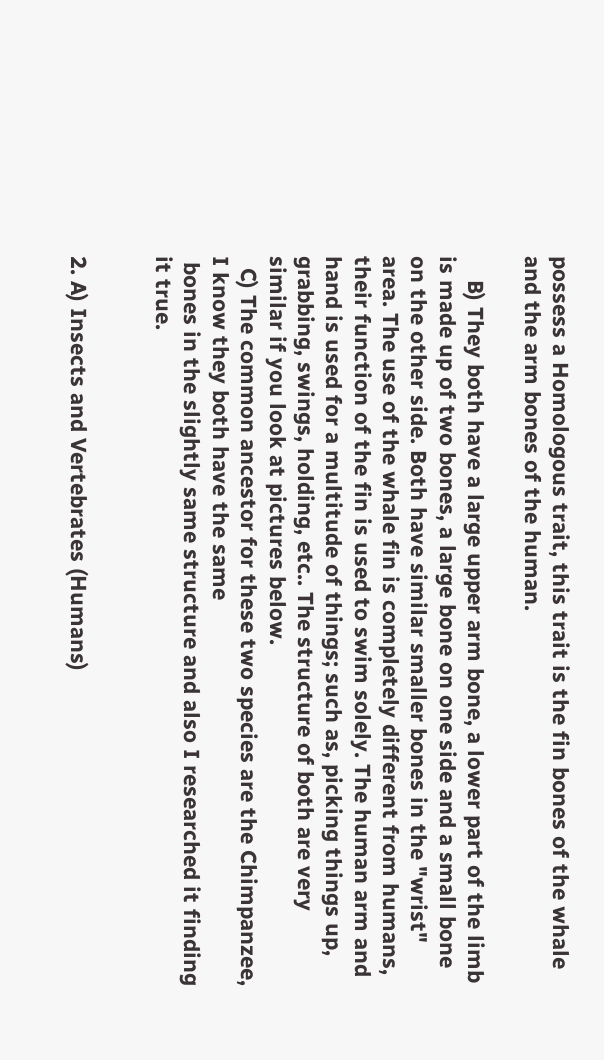possess a Homologous trait, this trait is the fin bones of the whale and the arm bones of the human.

    B) They both have a large upper arm bone, a lower part of the limb is made up of two bones, a large bone on one side and a small bone on the other side. Both have similar smaller bones in the "wrist" area. The use of the whale fin is completely different from humans, their function of the fin is used to swim solely. The human arm and hand is used for a multitude of things; such as, picking things up, grabbing, swings, holding, etc.. The structure of both are very similar if you look at pictures below.
  C) The common ancestor for these two species are the Chimpanzee, I know they both have the same
 bones in the slightly same structure and also I researched it finding it true.


2. A) Insects and Vertebrates (Humans)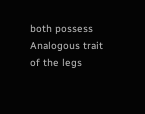both possess Analogous trait of the legs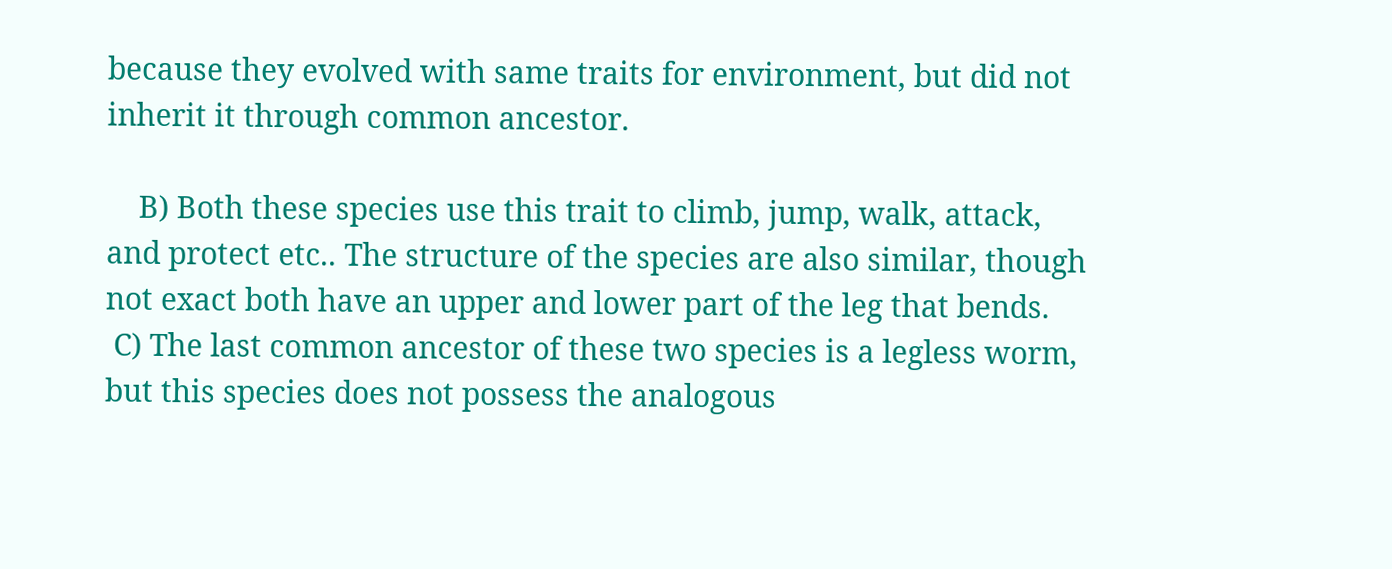because they evolved with same traits for environment, but did not inherit it through common ancestor.

    B) Both these species use this trait to climb, jump, walk, attack, and protect etc.. The structure of the species are also similar, though not exact both have an upper and lower part of the leg that bends.
 C) The last common ancestor of these two species is a legless worm, but this species does not possess the analogous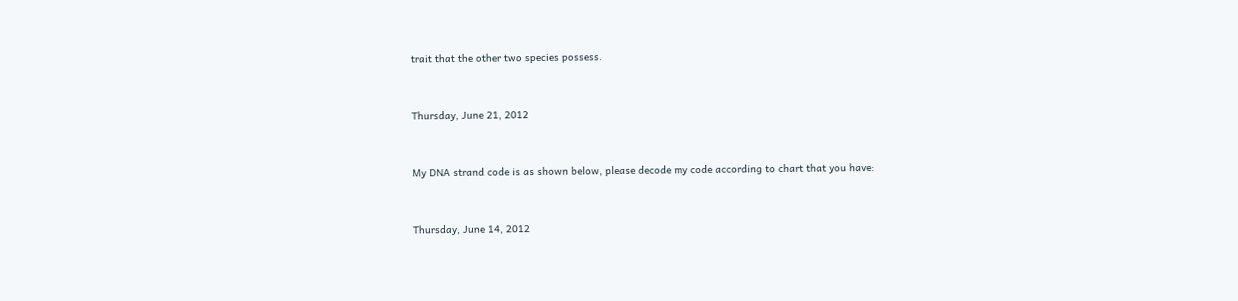trait that the other two species possess.


Thursday, June 21, 2012


My DNA strand code is as shown below, please decode my code according to chart that you have:


Thursday, June 14, 2012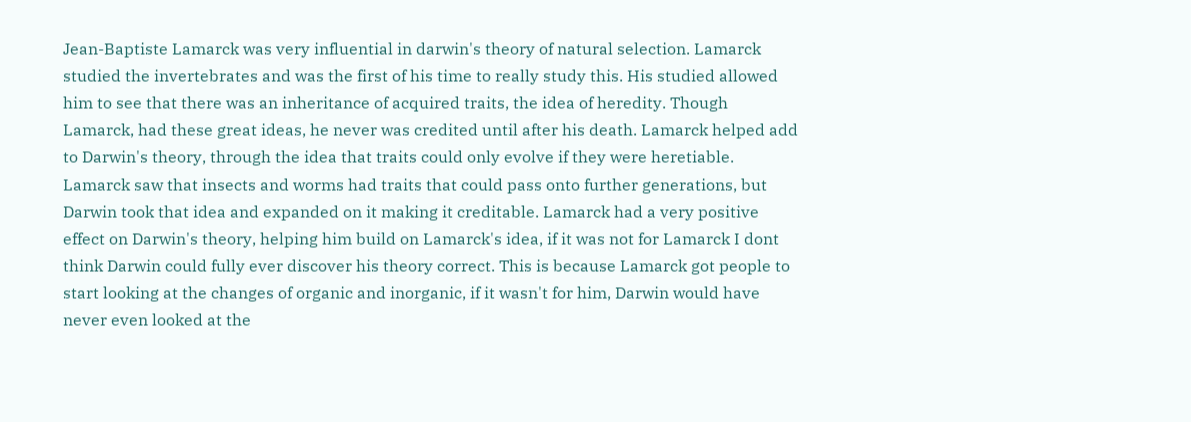Jean-Baptiste Lamarck was very influential in darwin's theory of natural selection. Lamarck studied the invertebrates and was the first of his time to really study this. His studied allowed him to see that there was an inheritance of acquired traits, the idea of heredity. Though Lamarck, had these great ideas, he never was credited until after his death. Lamarck helped add to Darwin's theory, through the idea that traits could only evolve if they were heretiable. Lamarck saw that insects and worms had traits that could pass onto further generations, but Darwin took that idea and expanded on it making it creditable. Lamarck had a very positive effect on Darwin's theory, helping him build on Lamarck's idea, if it was not for Lamarck I dont think Darwin could fully ever discover his theory correct. This is because Lamarck got people to start looking at the changes of organic and inorganic, if it wasn't for him, Darwin would have never even looked at the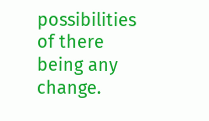possibilities of there being any change.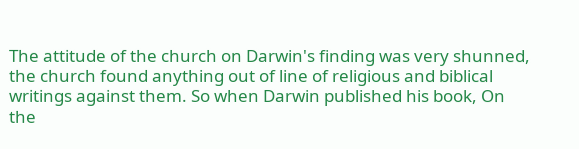The attitude of the church on Darwin's finding was very shunned, the church found anything out of line of religious and biblical writings against them. So when Darwin published his book, On the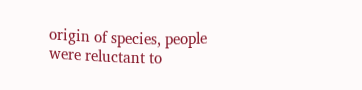origin of species, people were reluctant to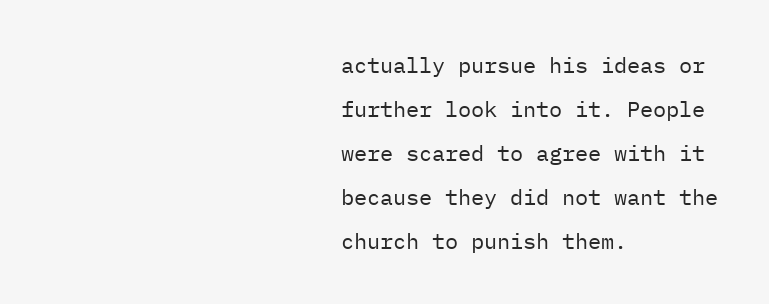actually pursue his ideas or further look into it. People were scared to agree with it because they did not want the church to punish them.